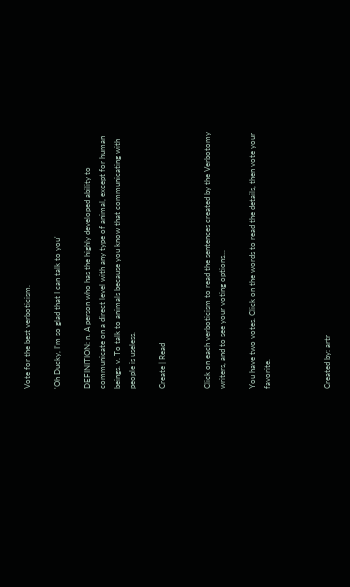Vote for the best verboticism.

'Oh Ducky, I'm so glad that I can talk to you'

DEFINITION: n. A person who has the highly developed ability to communicate on a direct level with any type of animal, except for human beings. v. To talk to animals because you know that communicating with people is useless.

Create | Read


Click on each verboticism to read the sentences created by the Verbotomy writers, and to see your voting options...

You have two votes. Click on the words to read the details, then vote your favorite.



Created by: artr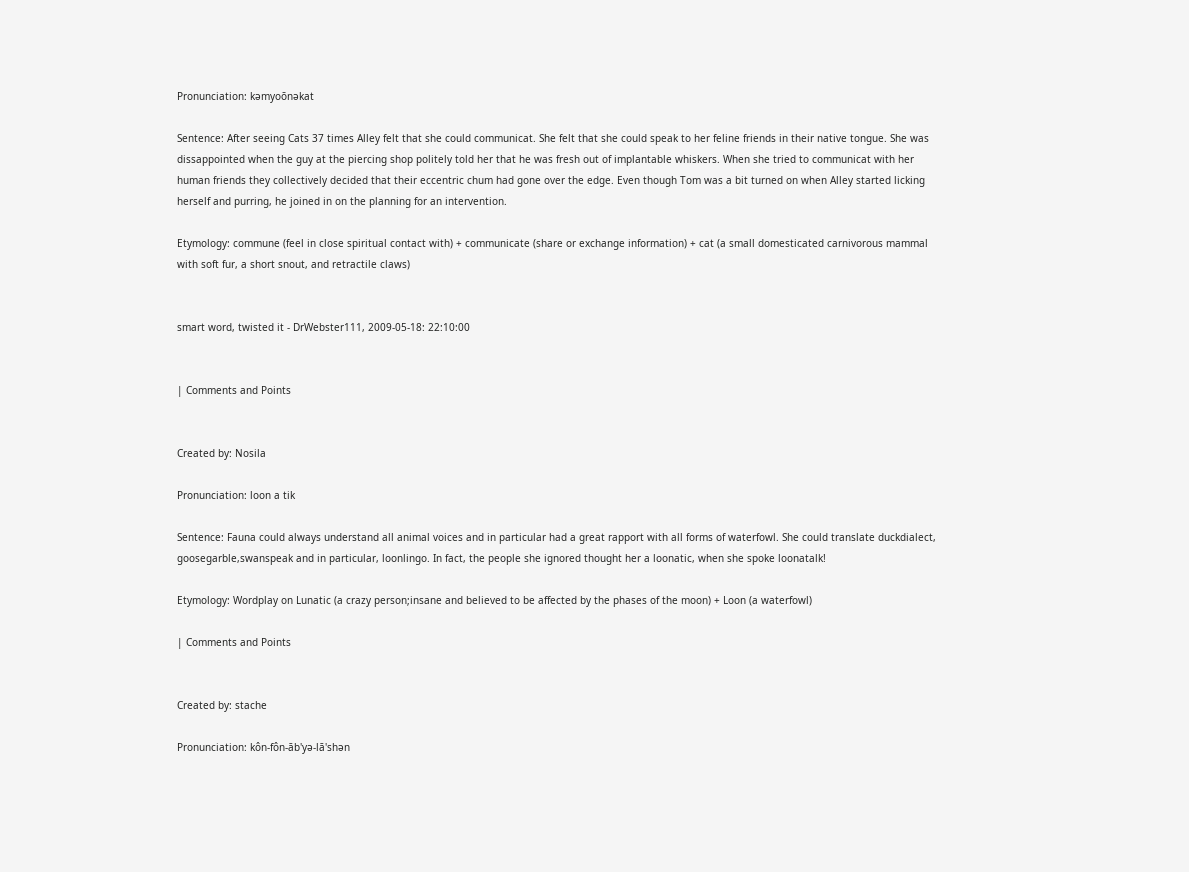Pronunciation: kəmyoōnəkat

Sentence: After seeing Cats 37 times Alley felt that she could communicat. She felt that she could speak to her feline friends in their native tongue. She was dissappointed when the guy at the piercing shop politely told her that he was fresh out of implantable whiskers. When she tried to communicat with her human friends they collectively decided that their eccentric chum had gone over the edge. Even though Tom was a bit turned on when Alley started licking herself and purring, he joined in on the planning for an intervention.

Etymology: commune (feel in close spiritual contact with) + communicate (share or exchange information) + cat (a small domesticated carnivorous mammal with soft fur, a short snout, and retractile claws)


smart word, twisted it - DrWebster111, 2009-05-18: 22:10:00


| Comments and Points


Created by: Nosila

Pronunciation: loon a tik

Sentence: Fauna could always understand all animal voices and in particular had a great rapport with all forms of waterfowl. She could translate duckdialect, goosegarble,swanspeak and in particular, loonlingo. In fact, the people she ignored thought her a loonatic, when she spoke loonatalk!

Etymology: Wordplay on Lunatic (a crazy person;insane and believed to be affected by the phases of the moon) + Loon (a waterfowl)

| Comments and Points


Created by: stache

Pronunciation: kôn-fôn-āb'yə-lā'shən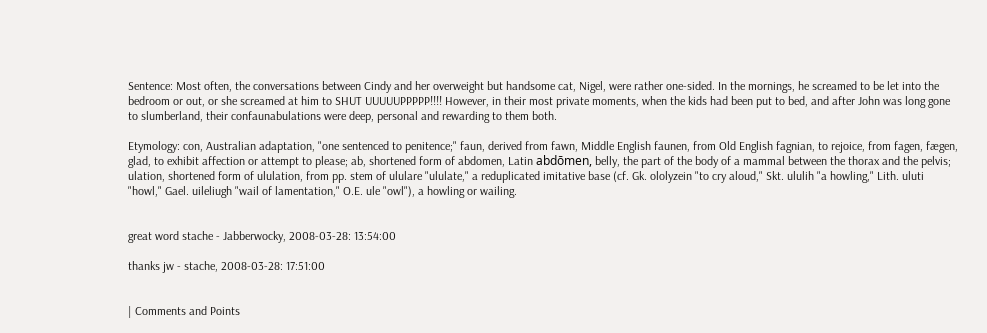Sentence: Most often, the conversations between Cindy and her overweight but handsome cat, Nigel, were rather one-sided. In the mornings, he screamed to be let into the bedroom or out, or she screamed at him to SHUT UUUUUPPPPP!!!! However, in their most private moments, when the kids had been put to bed, and after John was long gone to slumberland, their confaunabulations were deep, personal and rewarding to them both.

Etymology: con, Australian adaptation, "one sentenced to penitence;" faun, derived from fawn, Middle English faunen, from Old English fagnian, to rejoice, from fagen, fægen, glad, to exhibit affection or attempt to please; ab, shortened form of abdomen, Latin abdōmen, belly, the part of the body of a mammal between the thorax and the pelvis; ulation, shortened form of ululation, from pp. stem of ululare "ululate," a reduplicated imitative base (cf. Gk. ololyzein "to cry aloud," Skt. ululih "a howling," Lith. uluti "howl," Gael. uileliugh "wail of lamentation," O.E. ule "owl"), a howling or wailing.


great word stache - Jabberwocky, 2008-03-28: 13:54:00

thanks jw - stache, 2008-03-28: 17:51:00


| Comments and Points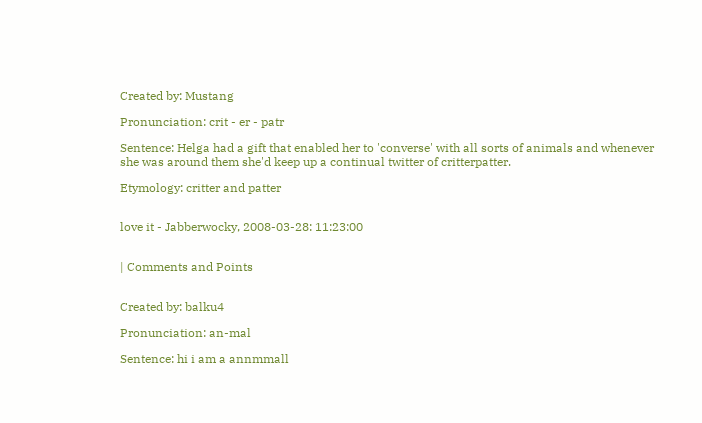Created by: Mustang

Pronunciation: crit - er - patr

Sentence: Helga had a gift that enabled her to 'converse' with all sorts of animals and whenever she was around them she'd keep up a continual twitter of critterpatter.

Etymology: critter and patter


love it - Jabberwocky, 2008-03-28: 11:23:00


| Comments and Points


Created by: balku4

Pronunciation: an-mal

Sentence: hi i am a annmmall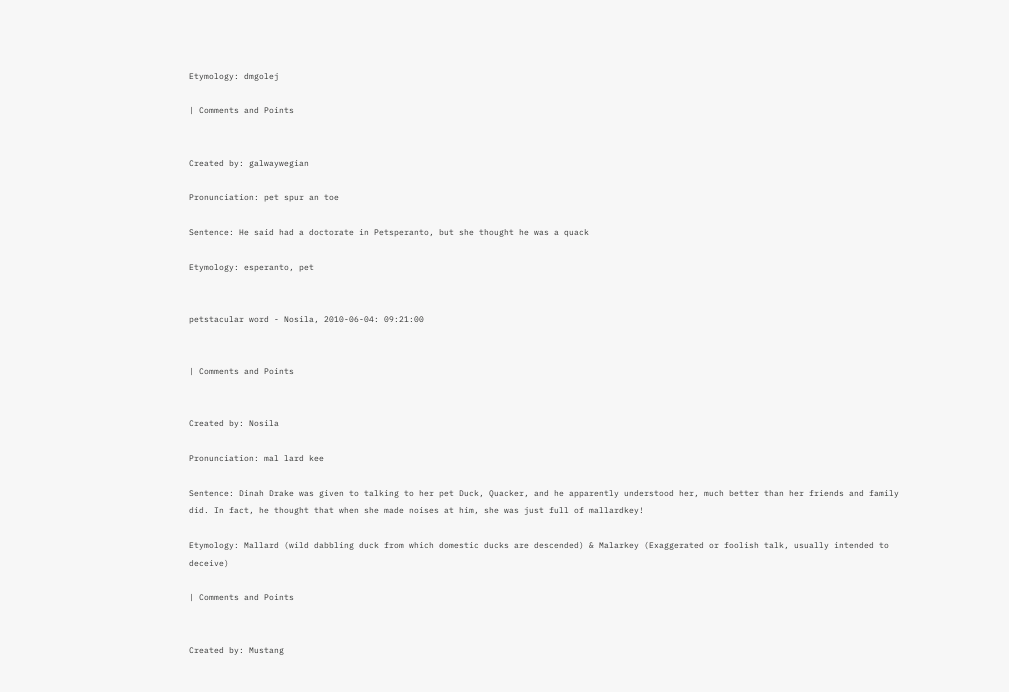Etymology: dmgolej

| Comments and Points


Created by: galwaywegian

Pronunciation: pet spur an toe

Sentence: He said had a doctorate in Petsperanto, but she thought he was a quack

Etymology: esperanto, pet


petstacular word - Nosila, 2010-06-04: 09:21:00


| Comments and Points


Created by: Nosila

Pronunciation: mal lard kee

Sentence: Dinah Drake was given to talking to her pet Duck, Quacker, and he apparently understood her, much better than her friends and family did. In fact, he thought that when she made noises at him, she was just full of mallardkey!

Etymology: Mallard (wild dabbling duck from which domestic ducks are descended) & Malarkey (Exaggerated or foolish talk, usually intended to deceive)

| Comments and Points


Created by: Mustang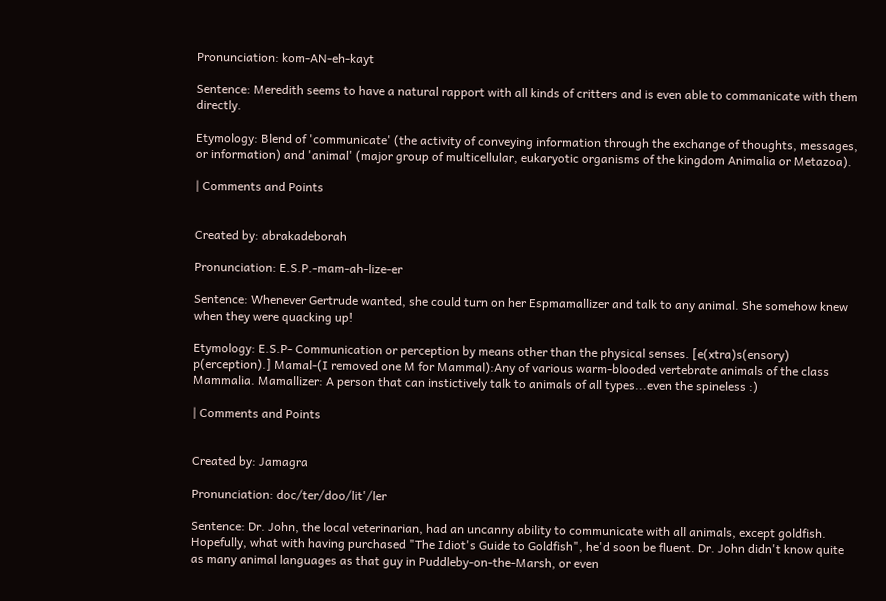Pronunciation: kom-AN-eh-kayt

Sentence: Meredith seems to have a natural rapport with all kinds of critters and is even able to commanicate with them directly.

Etymology: Blend of 'communicate' (the activity of conveying information through the exchange of thoughts, messages, or information) and 'animal' (major group of multicellular, eukaryotic organisms of the kingdom Animalia or Metazoa).

| Comments and Points


Created by: abrakadeborah

Pronunciation: E.S.P.-mam-ah-lize-er

Sentence: Whenever Gertrude wanted, she could turn on her Espmamallizer and talk to any animal. She somehow knew when they were quacking up!

Etymology: E.S.P- Communication or perception by means other than the physical senses. [e(xtra)s(ensory) p(erception).] Mamal-(I removed one M for Mammal):Any of various warm-blooded vertebrate animals of the class Mammalia. Mamallizer: A person that can instictively talk to animals of all types...even the spineless :)

| Comments and Points


Created by: Jamagra

Pronunciation: doc/ter/doo/lit'/ler

Sentence: Dr. John, the local veterinarian, had an uncanny ability to communicate with all animals, except goldfish. Hopefully, what with having purchased "The Idiot's Guide to Goldfish", he'd soon be fluent. Dr. John didn't know quite as many animal languages as that guy in Puddleby-on-the-Marsh, or even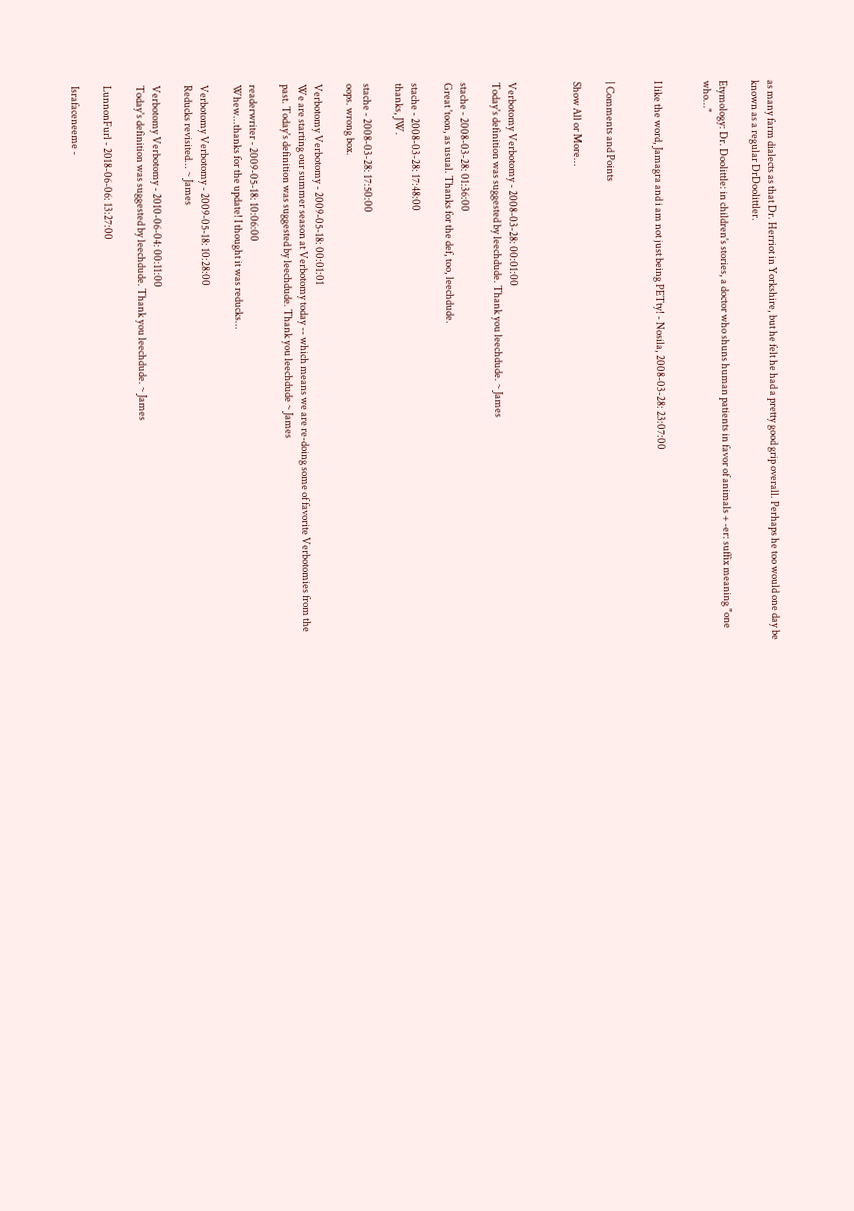as many farm dialects as that Dr. Herriot in Yorkshire, but he felt he had a pretty good grip overall. Perhaps he too would one day be known as a regular DrDoolittler.

Etymology: Dr. Doolittle: in children's stories, a doctor who shuns human patients in favor of animals + -er: suffix meaning "one who..."


I like the word, Jamagra and i am not just being PETty! - Nosila, 2008-03-28: 23:07:00


| Comments and Points

Show All or More...



Verbotomy Verbotomy - 2008-03-28: 00:01:00
Today's definition was suggested by leechdude. Thank you leechdude. ~ James

stache - 2008-03-28: 01:36:00
Great 'toon, as usual. Thanks for the def, too, leechdude.

stache - 2008-03-28: 17:48:00
thanks, JW.

stache - 2008-03-28: 17:50:00
oops. wrong box.

Verbotomy Verbotomy - 2009-05-18: 00:01:01
We are starting our summer season at Verbotomy today -- which means we are re-doing some of favorite Verbotomies from the past. Today's definition was suggested by leechdude. Thank you leechdude ~ James

readerwriter - 2009-05-18: 10:06:00
Whew...thanks for the update! I thought it was reducks...

Verbotomy Verbotomy - 2009-05-18: 10:28:00
Reducks revisited... ~ James

Verbotomy Verbotomy - 2010-06-04: 00:11:00
Today's definition was suggested by leechdude. Thank you leechdude. ~ James

LunnonFurl - 2018-06-06: 13:27:00

Israfaceneeme -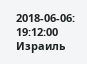2018-06-06: 19:12:00
Израиль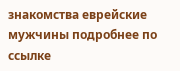знакомства еврейские мужчины подробнее по ссылке